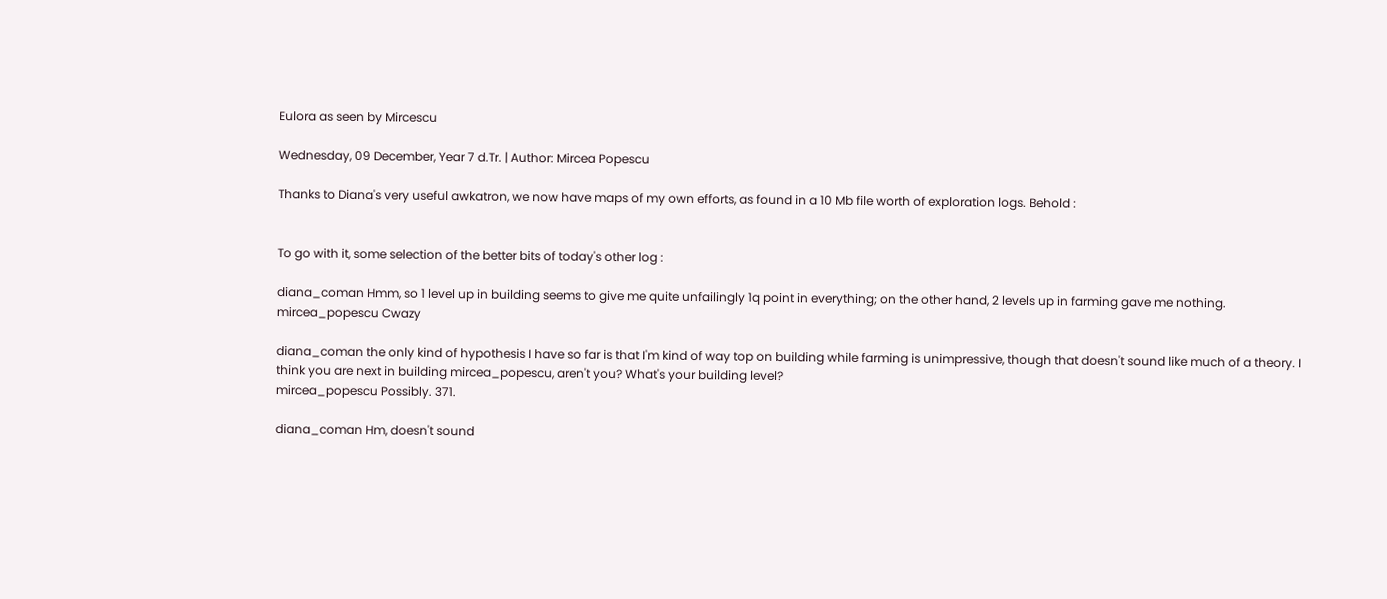Eulora as seen by Mircescu

Wednesday, 09 December, Year 7 d.Tr. | Author: Mircea Popescu

Thanks to Diana's very useful awkatron, we now have maps of my own efforts, as found in a 10 Mb file worth of exploration logs. Behold :


To go with it, some selection of the better bits of today's other log :

diana_coman Hmm, so 1 level up in building seems to give me quite unfailingly 1q point in everything; on the other hand, 2 levels up in farming gave me nothing.
mircea_popescu Cwazy

diana_coman the only kind of hypothesis I have so far is that I'm kind of way top on building while farming is unimpressive, though that doesn't sound like much of a theory. I think you are next in building mircea_popescu, aren't you? What's your building level?
mircea_popescu Possibly. 371.

diana_coman Hm, doesn't sound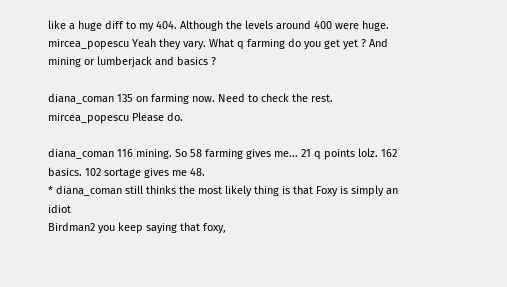like a huge diff to my 404. Although the levels around 400 were huge.
mircea_popescu Yeah they vary. What q farming do you get yet ? And mining or lumberjack and basics ?

diana_coman 135 on farming now. Need to check the rest.
mircea_popescu Please do.

diana_coman 116 mining. So 58 farming gives me... 21 q points lolz. 162 basics. 102 sortage gives me 48.
* diana_coman still thinks the most likely thing is that Foxy is simply an idiot
Birdman2 you keep saying that foxy,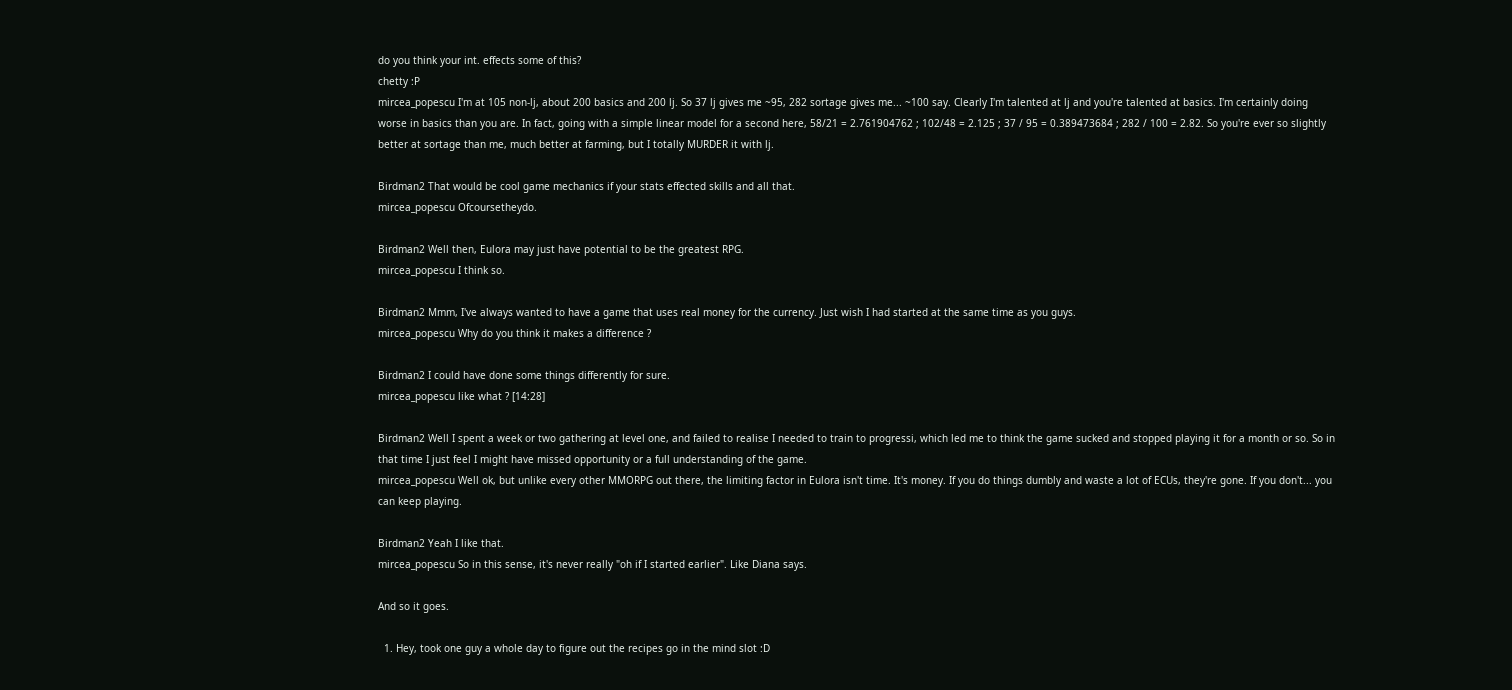do you think your int. effects some of this?
chetty :P
mircea_popescu I'm at 105 non-lj, about 200 basics and 200 lj. So 37 lj gives me ~95, 282 sortage gives me... ~100 say. Clearly I'm talented at lj and you're talented at basics. I'm certainly doing worse in basics than you are. In fact, going with a simple linear model for a second here, 58/21 = 2.761904762 ; 102/48 = 2.125 ; 37 / 95 = 0.389473684 ; 282 / 100 = 2.82. So you're ever so slightly better at sortage than me, much better at farming, but I totally MURDER it with lj.

Birdman2 That would be cool game mechanics if your stats effected skills and all that.
mircea_popescu Ofcoursetheydo.

Birdman2 Well then, Eulora may just have potential to be the greatest RPG.
mircea_popescu I think so.

Birdman2 Mmm, I've always wanted to have a game that uses real money for the currency. Just wish I had started at the same time as you guys.
mircea_popescu Why do you think it makes a difference ?

Birdman2 I could have done some things differently for sure.
mircea_popescu like what ? [14:28]

Birdman2 Well I spent a week or two gathering at level one, and failed to realise I needed to train to progressi, which led me to think the game sucked and stopped playing it for a month or so. So in that time I just feel I might have missed opportunity or a full understanding of the game.
mircea_popescu Well ok, but unlike every other MMORPG out there, the limiting factor in Eulora isn't time. It's money. If you do things dumbly and waste a lot of ECUs, they're gone. If you don't... you can keep playing.

Birdman2 Yeah I like that.
mircea_popescu So in this sense, it's never really "oh if I started earlier". Like Diana says.

And so it goes.

  1. Hey, took one guy a whole day to figure out the recipes go in the mind slot :D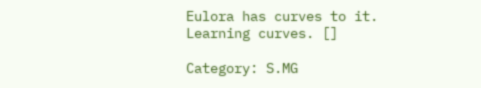Eulora has curves to it. Learning curves. []

Category: S.MG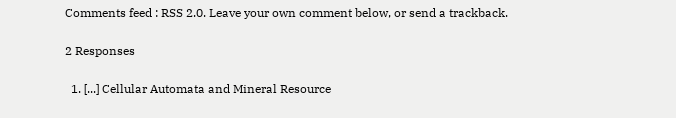Comments feed : RSS 2.0. Leave your own comment below, or send a trackback.

2 Responses

  1. [...] Cellular Automata and Mineral Resource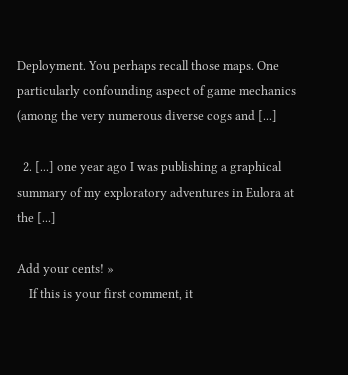Deployment. You perhaps recall those maps. One particularly confounding aspect of game mechanics (among the very numerous diverse cogs and [...]

  2. [...] one year ago I was publishing a graphical summary of my exploratory adventures in Eulora at the [...]

Add your cents! »
    If this is your first comment, it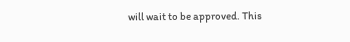will wait to be approved. This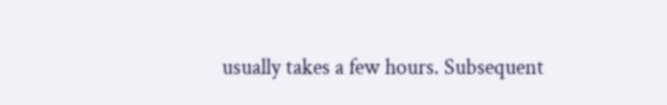usually takes a few hours. Subsequent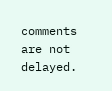comments are not delayed.